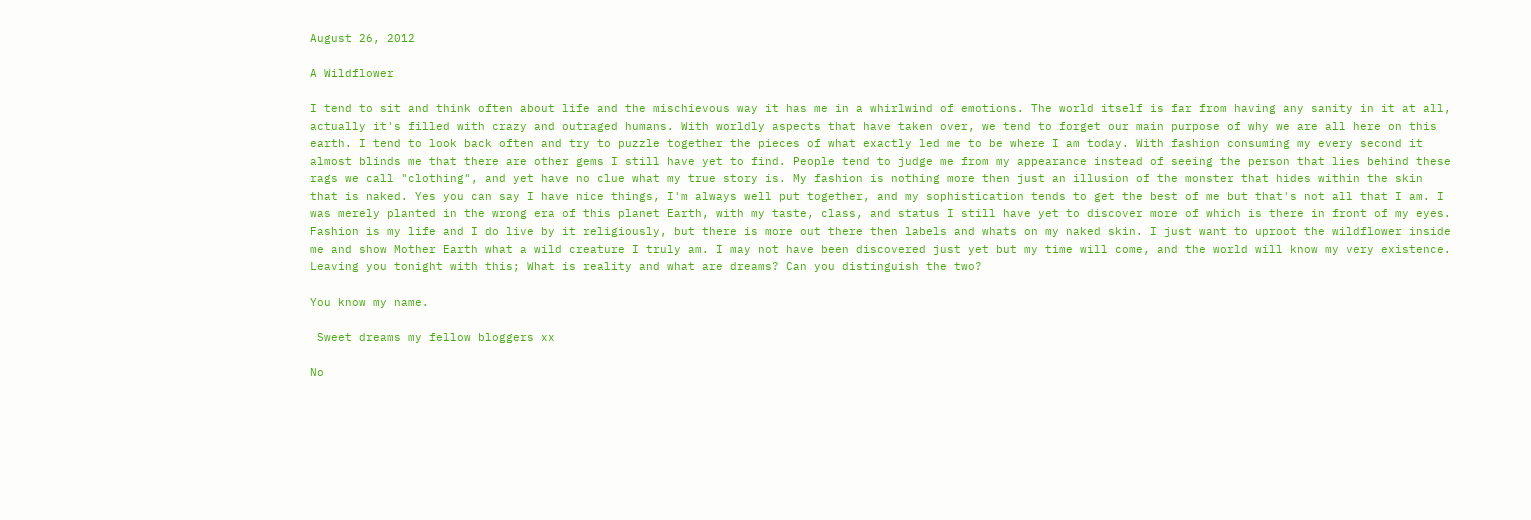August 26, 2012

A Wildflower

I tend to sit and think often about life and the mischievous way it has me in a whirlwind of emotions. The world itself is far from having any sanity in it at all, actually it's filled with crazy and outraged humans. With worldly aspects that have taken over, we tend to forget our main purpose of why we are all here on this earth. I tend to look back often and try to puzzle together the pieces of what exactly led me to be where I am today. With fashion consuming my every second it almost blinds me that there are other gems I still have yet to find. People tend to judge me from my appearance instead of seeing the person that lies behind these rags we call "clothing", and yet have no clue what my true story is. My fashion is nothing more then just an illusion of the monster that hides within the skin that is naked. Yes you can say I have nice things, I'm always well put together, and my sophistication tends to get the best of me but that's not all that I am. I was merely planted in the wrong era of this planet Earth, with my taste, class, and status I still have yet to discover more of which is there in front of my eyes. Fashion is my life and I do live by it religiously, but there is more out there then labels and whats on my naked skin. I just want to uproot the wildflower inside me and show Mother Earth what a wild creature I truly am. I may not have been discovered just yet but my time will come, and the world will know my very existence. Leaving you tonight with this; What is reality and what are dreams? Can you distinguish the two?

You know my name.

 Sweet dreams my fellow bloggers xx

No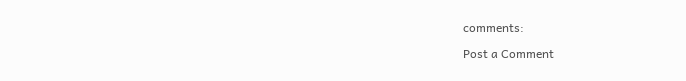comments:

Post a Comment